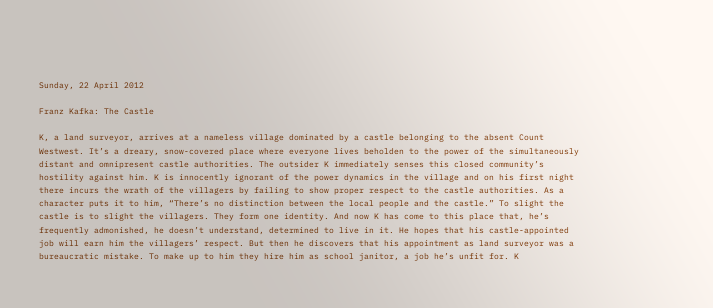Sunday, 22 April 2012

Franz Kafka: The Castle

K, a land surveyor, arrives at a nameless village dominated by a castle belonging to the absent Count Westwest. It’s a dreary, snow-covered place where everyone lives beholden to the power of the simultaneously distant and omnipresent castle authorities. The outsider K immediately senses this closed community’s hostility against him. K is innocently ignorant of the power dynamics in the village and on his first night there incurs the wrath of the villagers by failing to show proper respect to the castle authorities. As a character puts it to him, “There’s no distinction between the local people and the castle.” To slight the castle is to slight the villagers. They form one identity. And now K has come to this place that, he’s frequently admonished, he doesn’t understand, determined to live in it. He hopes that his castle-appointed job will earn him the villagers’ respect. But then he discovers that his appointment as land surveyor was a bureaucratic mistake. To make up to him they hire him as school janitor, a job he’s unfit for. K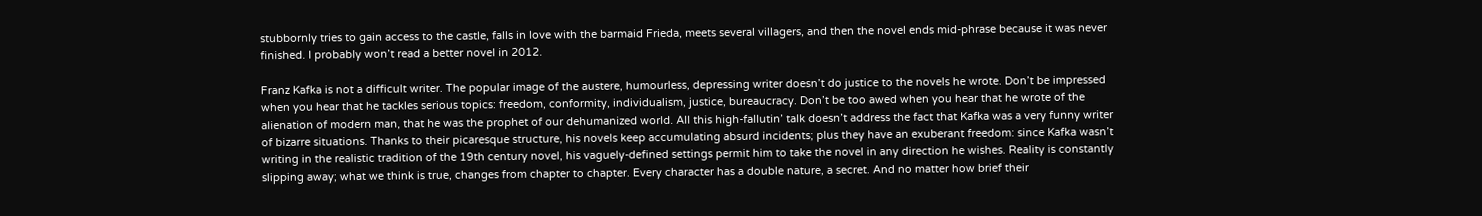stubbornly tries to gain access to the castle, falls in love with the barmaid Frieda, meets several villagers, and then the novel ends mid-phrase because it was never finished. I probably won’t read a better novel in 2012.

Franz Kafka is not a difficult writer. The popular image of the austere, humourless, depressing writer doesn’t do justice to the novels he wrote. Don’t be impressed when you hear that he tackles serious topics: freedom, conformity, individualism, justice, bureaucracy. Don’t be too awed when you hear that he wrote of the alienation of modern man, that he was the prophet of our dehumanized world. All this high-fallutin’ talk doesn’t address the fact that Kafka was a very funny writer of bizarre situations. Thanks to their picaresque structure, his novels keep accumulating absurd incidents; plus they have an exuberant freedom: since Kafka wasn’t writing in the realistic tradition of the 19th century novel, his vaguely-defined settings permit him to take the novel in any direction he wishes. Reality is constantly slipping away; what we think is true, changes from chapter to chapter. Every character has a double nature, a secret. And no matter how brief their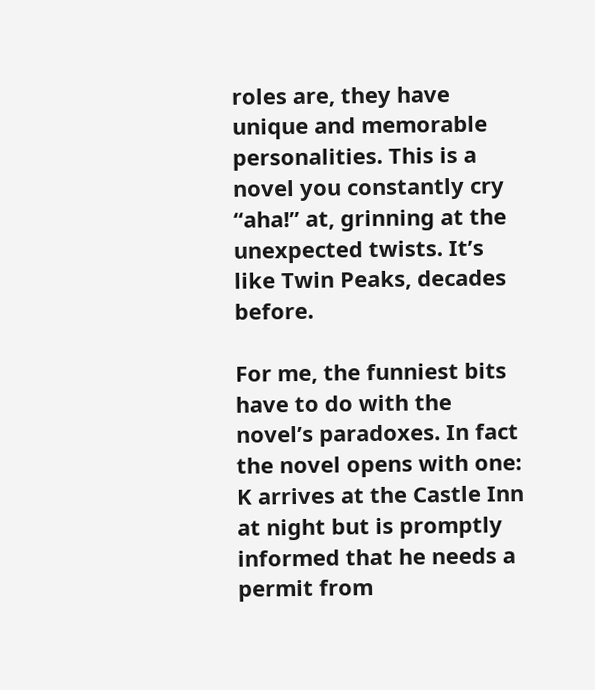roles are, they have unique and memorable personalities. This is a novel you constantly cry “aha!” at, grinning at the unexpected twists. It’s like Twin Peaks, decades before.

For me, the funniest bits have to do with the novel’s paradoxes. In fact the novel opens with one: K arrives at the Castle Inn at night but is promptly informed that he needs a permit from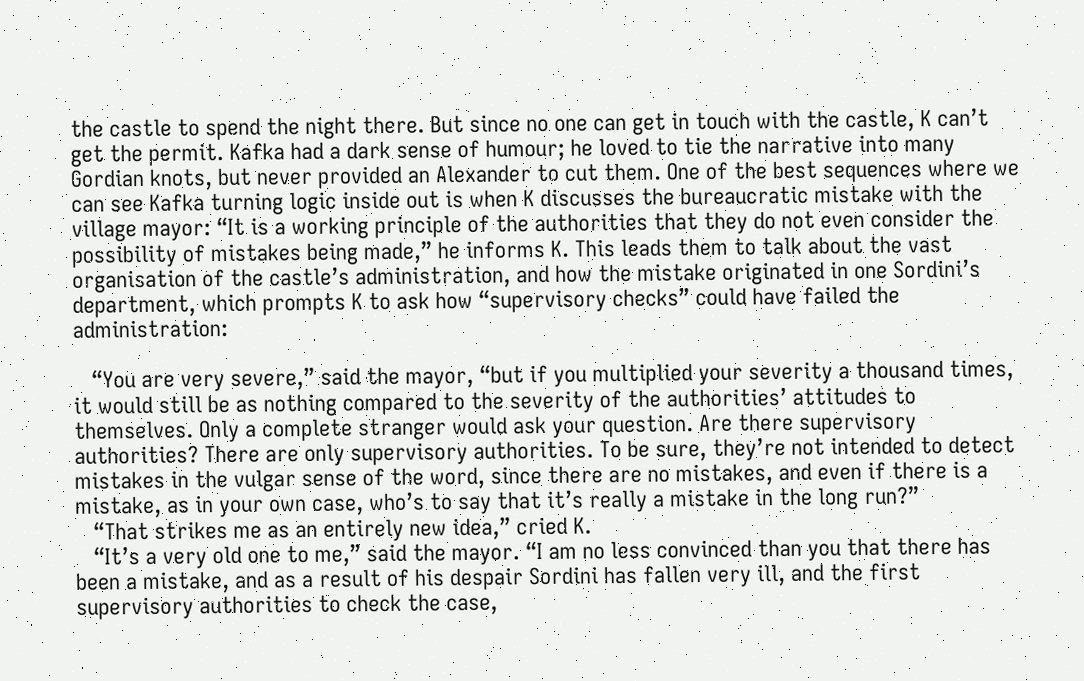the castle to spend the night there. But since no one can get in touch with the castle, K can’t get the permit. Kafka had a dark sense of humour; he loved to tie the narrative into many Gordian knots, but never provided an Alexander to cut them. One of the best sequences where we can see Kafka turning logic inside out is when K discusses the bureaucratic mistake with the village mayor: “It is a working principle of the authorities that they do not even consider the possibility of mistakes being made,” he informs K. This leads them to talk about the vast organisation of the castle’s administration, and how the mistake originated in one Sordini’s department, which prompts K to ask how “supervisory checks” could have failed the administration:

   “You are very severe,” said the mayor, “but if you multiplied your severity a thousand times, it would still be as nothing compared to the severity of the authorities’ attitudes to themselves. Only a complete stranger would ask your question. Are there supervisory authorities? There are only supervisory authorities. To be sure, they’re not intended to detect mistakes in the vulgar sense of the word, since there are no mistakes, and even if there is a mistake, as in your own case, who’s to say that it’s really a mistake in the long run?”
   “That strikes me as an entirely new idea,” cried K.
   “It’s a very old one to me,” said the mayor. “I am no less convinced than you that there has been a mistake, and as a result of his despair Sordini has fallen very ill, and the first supervisory authorities to check the case,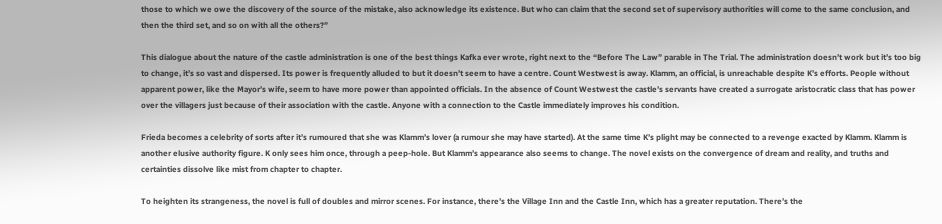those to which we owe the discovery of the source of the mistake, also acknowledge its existence. But who can claim that the second set of supervisory authorities will come to the same conclusion, and then the third set, and so on with all the others?”

This dialogue about the nature of the castle administration is one of the best things Kafka ever wrote, right next to the “Before The Law” parable in The Trial. The administration doesn’t work but it’s too big to change, it’s so vast and dispersed. Its power is frequently alluded to but it doesn’t seem to have a centre. Count Westwest is away. Klamm, an official, is unreachable despite K’s efforts. People without apparent power, like the Mayor’s wife, seem to have more power than appointed officials. In the absence of Count Westwest the castle’s servants have created a surrogate aristocratic class that has power over the villagers just because of their association with the castle. Anyone with a connection to the Castle immediately improves his condition.

Frieda becomes a celebrity of sorts after it’s rumoured that she was Klamm’s lover (a rumour she may have started). At the same time K’s plight may be connected to a revenge exacted by Klamm. Klamm is another elusive authority figure. K only sees him once, through a peep-hole. But Klamm’s appearance also seems to change. The novel exists on the convergence of dream and reality, and truths and certainties dissolve like mist from chapter to chapter.

To heighten its strangeness, the novel is full of doubles and mirror scenes. For instance, there’s the Village Inn and the Castle Inn, which has a greater reputation. There’s the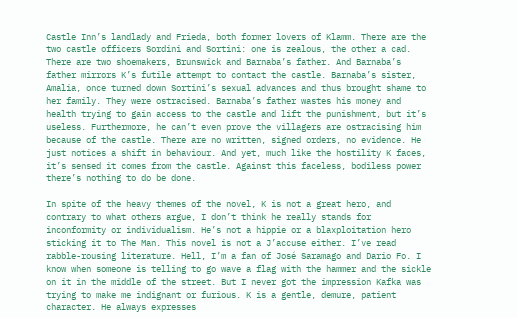Castle Inn’s landlady and Frieda, both former lovers of Klamm. There are the two castle officers Sordini and Sortini: one is zealous, the other a cad. There are two shoemakers, Brunswick and Barnaba’s father. And Barnaba’s father mirrors K’s futile attempt to contact the castle. Barnaba’s sister, Amalia, once turned down Sortini’s sexual advances and thus brought shame to her family. They were ostracised. Barnaba’s father wastes his money and health trying to gain access to the castle and lift the punishment, but it’s useless. Furthermore, he can’t even prove the villagers are ostracising him because of the castle. There are no written, signed orders, no evidence. He just notices a shift in behaviour. And yet, much like the hostility K faces, it’s sensed it comes from the castle. Against this faceless, bodiless power there’s nothing to do be done.

In spite of the heavy themes of the novel, K is not a great hero, and contrary to what others argue, I don’t think he really stands for inconformity or individualism. He’s not a hippie or a blaxploitation hero sticking it to The Man. This novel is not a J’accuse either. I’ve read rabble-rousing literature. Hell, I’m a fan of José Saramago and Dario Fo. I know when someone is telling to go wave a flag with the hammer and the sickle on it in the middle of the street. But I never got the impression Kafka was trying to make me indignant or furious. K is a gentle, demure, patient character. He always expresses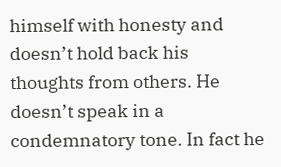himself with honesty and doesn’t hold back his thoughts from others. He doesn’t speak in a condemnatory tone. In fact he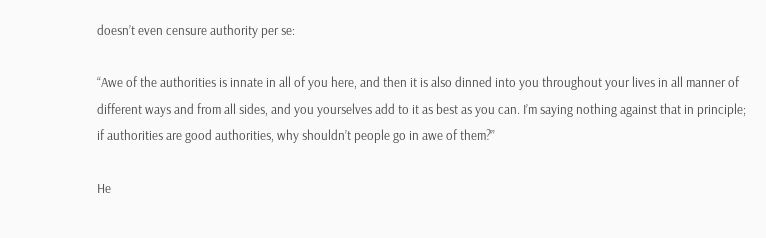doesn’t even censure authority per se:

“Awe of the authorities is innate in all of you here, and then it is also dinned into you throughout your lives in all manner of different ways and from all sides, and you yourselves add to it as best as you can. I’m saying nothing against that in principle; if authorities are good authorities, why shouldn’t people go in awe of them?”

He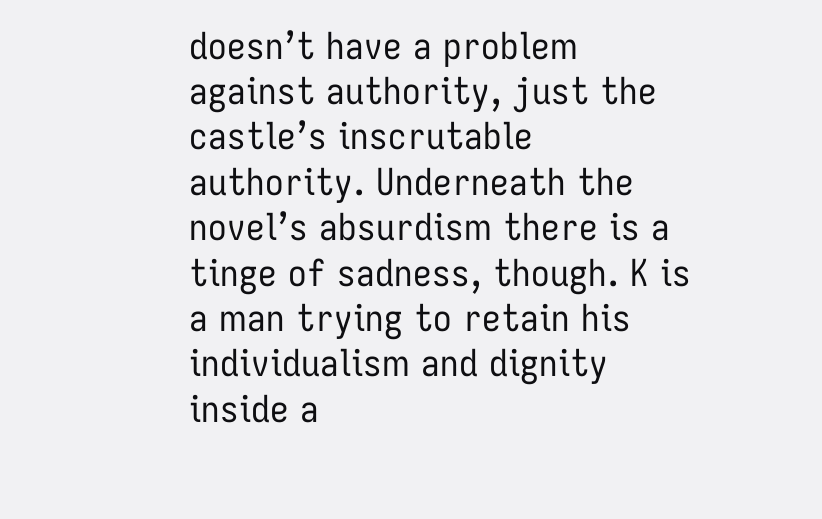doesn’t have a problem against authority, just the castle’s inscrutable authority. Underneath the novel’s absurdism there is a tinge of sadness, though. K is a man trying to retain his individualism and dignity inside a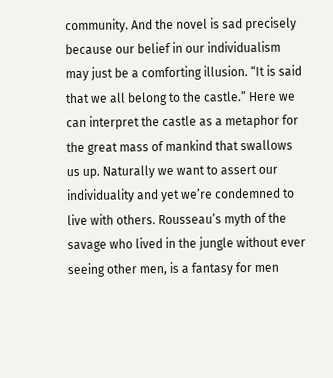community. And the novel is sad precisely because our belief in our individualism may just be a comforting illusion. “It is said that we all belong to the castle.” Here we can interpret the castle as a metaphor for the great mass of mankind that swallows us up. Naturally we want to assert our individuality and yet we’re condemned to live with others. Rousseau’s myth of the savage who lived in the jungle without ever seeing other men, is a fantasy for men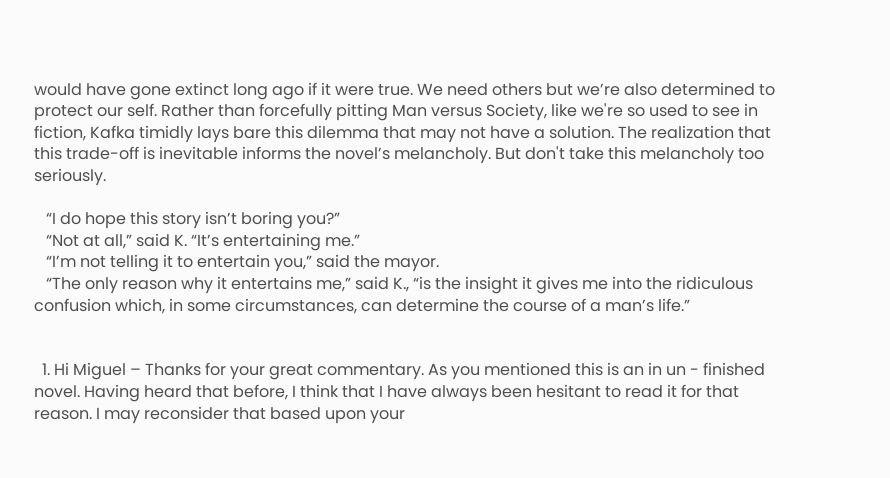would have gone extinct long ago if it were true. We need others but we’re also determined to protect our self. Rather than forcefully pitting Man versus Society, like we're so used to see in fiction, Kafka timidly lays bare this dilemma that may not have a solution. The realization that this trade-off is inevitable informs the novel’s melancholy. But don't take this melancholy too seriously.

   “I do hope this story isn’t boring you?”
   “Not at all,” said K. “It’s entertaining me.”
   “I’m not telling it to entertain you,” said the mayor.
   “The only reason why it entertains me,” said K., “is the insight it gives me into the ridiculous confusion which, in some circumstances, can determine the course of a man’s life.”


  1. Hi Miguel – Thanks for your great commentary. As you mentioned this is an in un - finished novel. Having heard that before, I think that I have always been hesitant to read it for that reason. I may reconsider that based upon your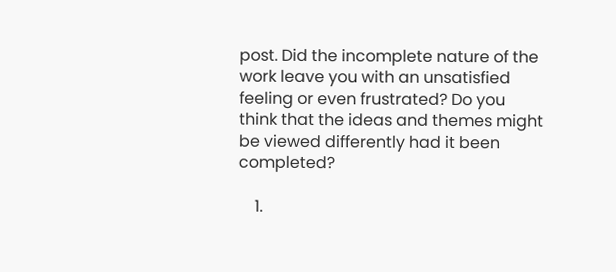post. Did the incomplete nature of the work leave you with an unsatisfied feeling or even frustrated? Do you think that the ideas and themes might be viewed differently had it been completed?

    1.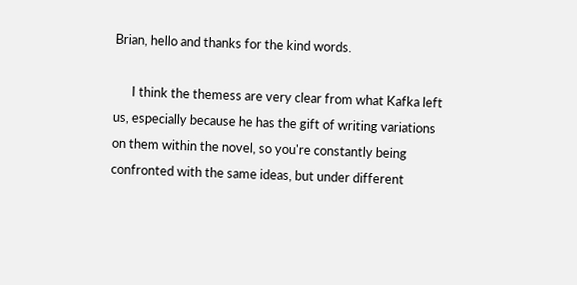Brian, hello and thanks for the kind words.

      I think the themess are very clear from what Kafka left us, especially because he has the gift of writing variations on them within the novel, so you're constantly being confronted with the same ideas, but under different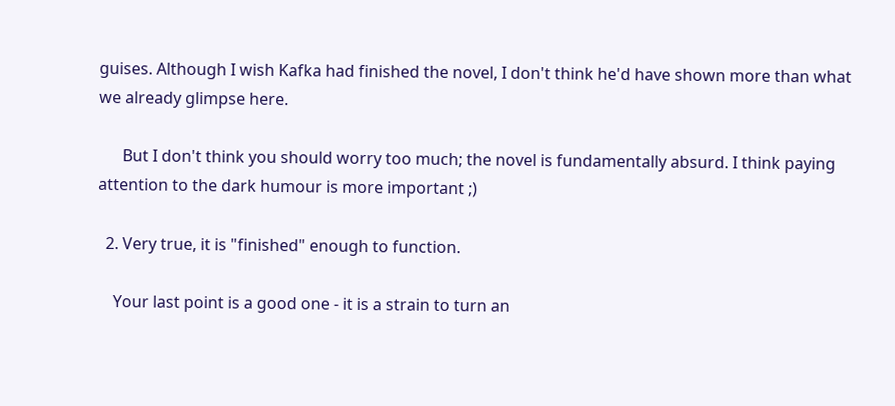guises. Although I wish Kafka had finished the novel, I don't think he'd have shown more than what we already glimpse here.

      But I don't think you should worry too much; the novel is fundamentally absurd. I think paying attention to the dark humour is more important ;)

  2. Very true, it is "finished" enough to function.

    Your last point is a good one - it is a strain to turn an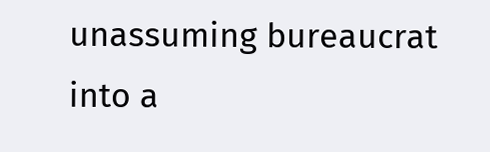unassuming bureaucrat into a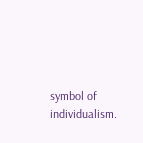symbol of individualism.